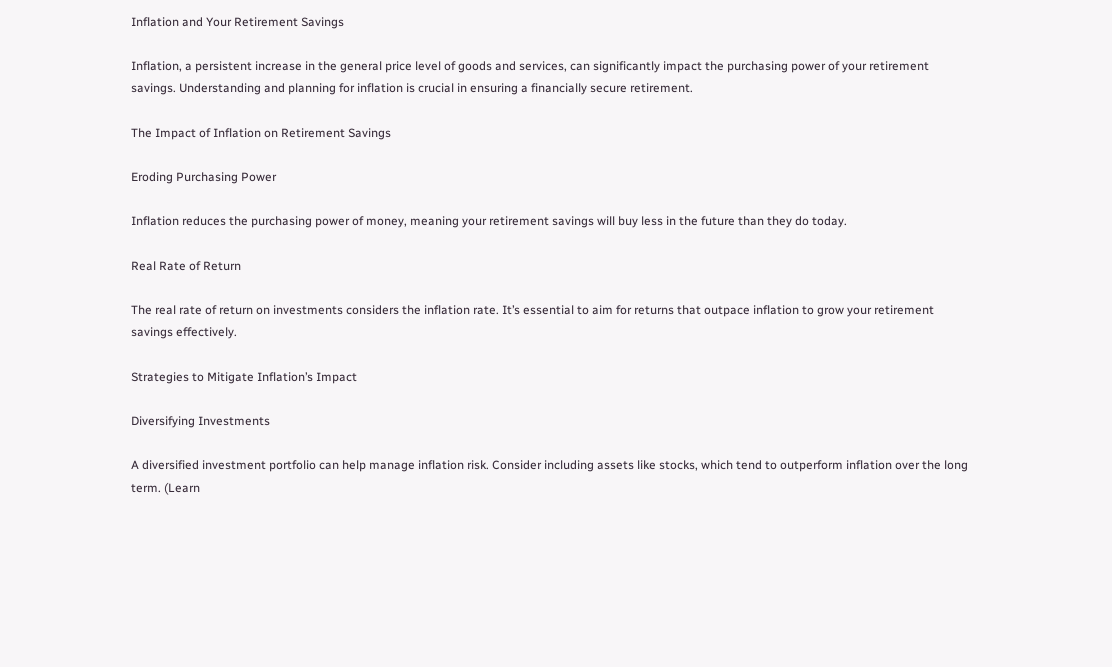Inflation and Your Retirement Savings

Inflation, a persistent increase in the general price level of goods and services, can significantly impact the purchasing power of your retirement savings. Understanding and planning for inflation is crucial in ensuring a financially secure retirement.

The Impact of Inflation on Retirement Savings

Eroding Purchasing Power

Inflation reduces the purchasing power of money, meaning your retirement savings will buy less in the future than they do today.

Real Rate of Return

The real rate of return on investments considers the inflation rate. It’s essential to aim for returns that outpace inflation to grow your retirement savings effectively.

Strategies to Mitigate Inflation’s Impact

Diversifying Investments

A diversified investment portfolio can help manage inflation risk. Consider including assets like stocks, which tend to outperform inflation over the long term. (Learn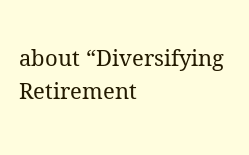about “Diversifying Retirement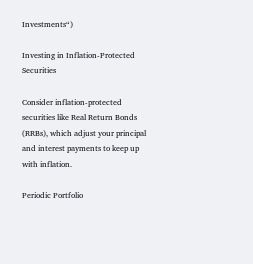Investments“)

Investing in Inflation-Protected Securities

Consider inflation-protected securities like Real Return Bonds (RRBs), which adjust your principal and interest payments to keep up with inflation.

Periodic Portfolio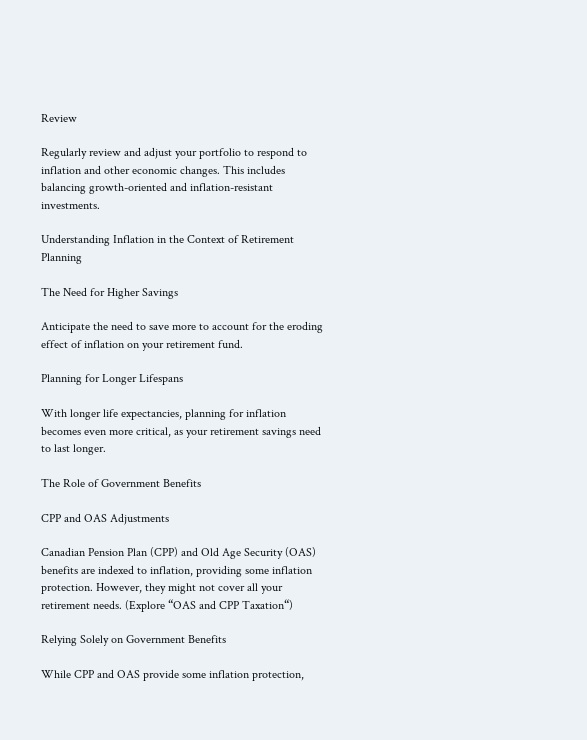Review

Regularly review and adjust your portfolio to respond to inflation and other economic changes. This includes balancing growth-oriented and inflation-resistant investments.

Understanding Inflation in the Context of Retirement Planning

The Need for Higher Savings

Anticipate the need to save more to account for the eroding effect of inflation on your retirement fund.

Planning for Longer Lifespans

With longer life expectancies, planning for inflation becomes even more critical, as your retirement savings need to last longer.

The Role of Government Benefits

CPP and OAS Adjustments

Canadian Pension Plan (CPP) and Old Age Security (OAS) benefits are indexed to inflation, providing some inflation protection. However, they might not cover all your retirement needs. (Explore “OAS and CPP Taxation“)

Relying Solely on Government Benefits

While CPP and OAS provide some inflation protection,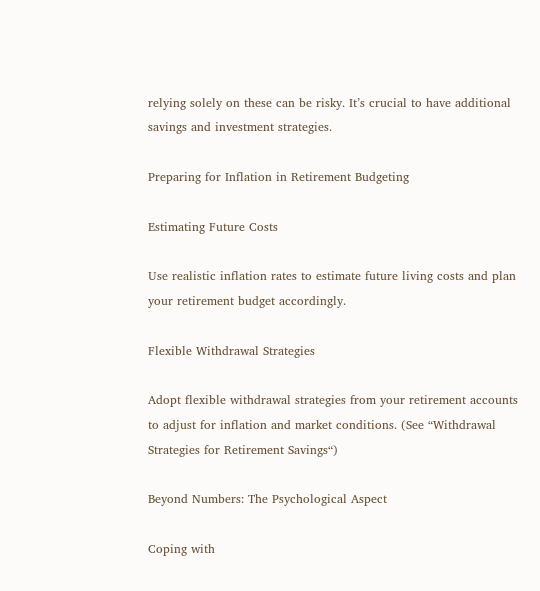relying solely on these can be risky. It’s crucial to have additional savings and investment strategies.

Preparing for Inflation in Retirement Budgeting

Estimating Future Costs

Use realistic inflation rates to estimate future living costs and plan your retirement budget accordingly.

Flexible Withdrawal Strategies

Adopt flexible withdrawal strategies from your retirement accounts to adjust for inflation and market conditions. (See “Withdrawal Strategies for Retirement Savings“)

Beyond Numbers: The Psychological Aspect

Coping with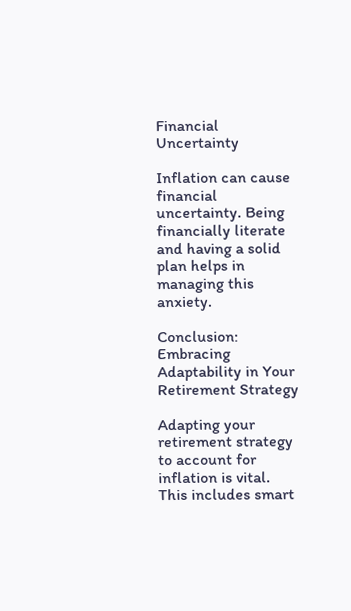Financial Uncertainty

Inflation can cause financial uncertainty. Being financially literate and having a solid plan helps in managing this anxiety.

Conclusion: Embracing Adaptability in Your Retirement Strategy

Adapting your retirement strategy to account for inflation is vital. This includes smart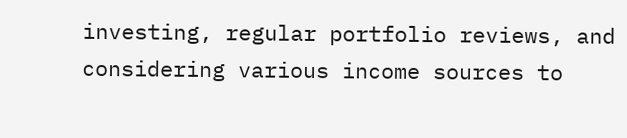investing, regular portfolio reviews, and considering various income sources to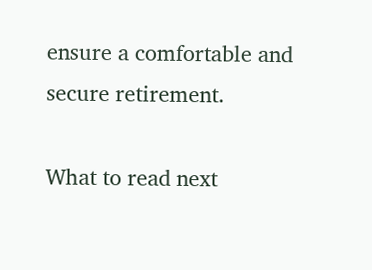ensure a comfortable and secure retirement.

What to read next